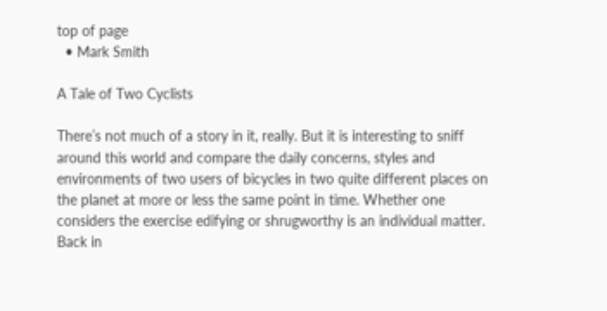top of page
  • Mark Smith

A Tale of Two Cyclists

There’s not much of a story in it, really. But it is interesting to sniff around this world and compare the daily concerns, styles and environments of two users of bicycles in two quite different places on the planet at more or less the same point in time. Whether one considers the exercise edifying or shrugworthy is an individual matter. Back in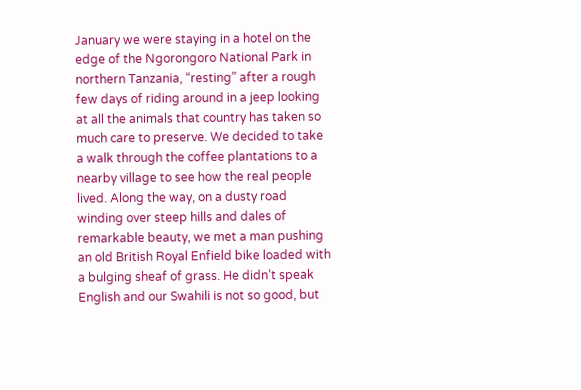January we were staying in a hotel on the edge of the Ngorongoro National Park in northern Tanzania, “resting” after a rough few days of riding around in a jeep looking at all the animals that country has taken so much care to preserve. We decided to take a walk through the coffee plantations to a nearby village to see how the real people lived. Along the way, on a dusty road winding over steep hills and dales of remarkable beauty, we met a man pushing an old British Royal Enfield bike loaded with a bulging sheaf of grass. He didn’t speak English and our Swahili is not so good, but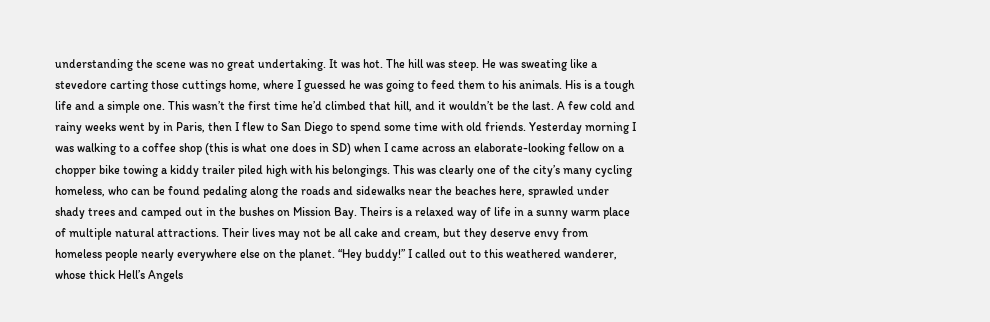understanding the scene was no great undertaking. It was hot. The hill was steep. He was sweating like a stevedore carting those cuttings home, where I guessed he was going to feed them to his animals. His is a tough life and a simple one. This wasn’t the first time he’d climbed that hill, and it wouldn’t be the last. A few cold and rainy weeks went by in Paris, then I flew to San Diego to spend some time with old friends. Yesterday morning I was walking to a coffee shop (this is what one does in SD) when I came across an elaborate-looking fellow on a chopper bike towing a kiddy trailer piled high with his belongings. This was clearly one of the city’s many cycling homeless, who can be found pedaling along the roads and sidewalks near the beaches here, sprawled under shady trees and camped out in the bushes on Mission Bay. Theirs is a relaxed way of life in a sunny warm place of multiple natural attractions. Their lives may not be all cake and cream, but they deserve envy from homeless people nearly everywhere else on the planet. “Hey buddy!” I called out to this weathered wanderer, whose thick Hell’s Angels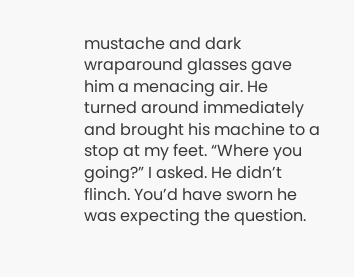mustache and dark wraparound glasses gave him a menacing air. He turned around immediately and brought his machine to a stop at my feet. “Where you going?” I asked. He didn’t flinch. You’d have sworn he was expecting the question.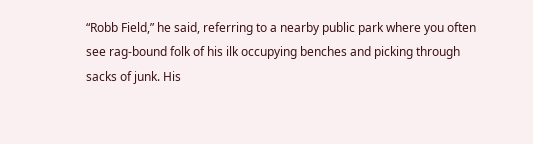“Robb Field,” he said, referring to a nearby public park where you often see rag-bound folk of his ilk occupying benches and picking through sacks of junk. His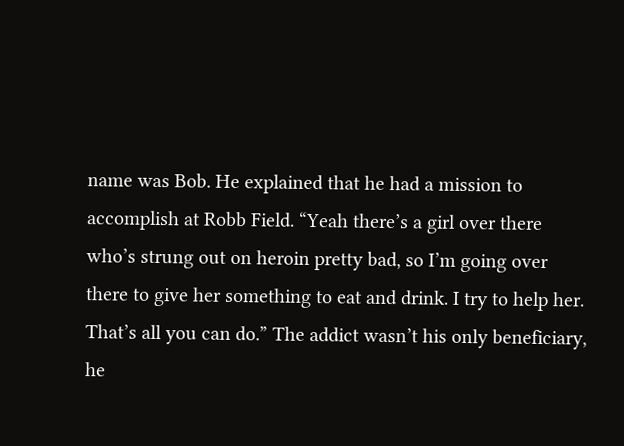name was Bob. He explained that he had a mission to accomplish at Robb Field. “Yeah there’s a girl over there who’s strung out on heroin pretty bad, so I’m going over there to give her something to eat and drink. I try to help her. That’s all you can do.” The addict wasn’t his only beneficiary, he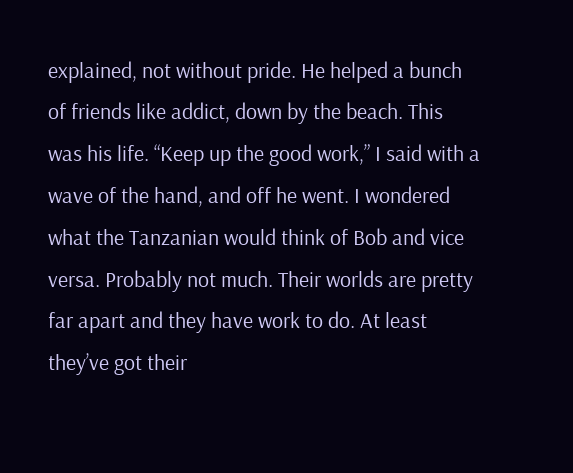explained, not without pride. He helped a bunch of friends like addict, down by the beach. This was his life. “Keep up the good work,” I said with a wave of the hand, and off he went. I wondered what the Tanzanian would think of Bob and vice versa. Probably not much. Their worlds are pretty far apart and they have work to do. At least they’ve got their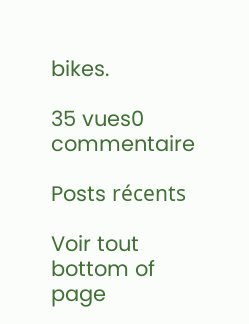bikes.

35 vues0 commentaire

Posts récents

Voir tout
bottom of page